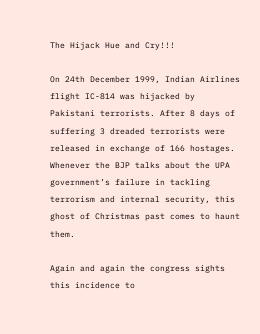The Hijack Hue and Cry!!!

On 24th December 1999, Indian Airlines flight IC-814 was hijacked by Pakistani terrorists. After 8 days of suffering 3 dreaded terrorists were released in exchange of 166 hostages. Whenever the BJP talks about the UPA government’s failure in tackling terrorism and internal security, this ghost of Christmas past comes to haunt them.

Again and again the congress sights this incidence to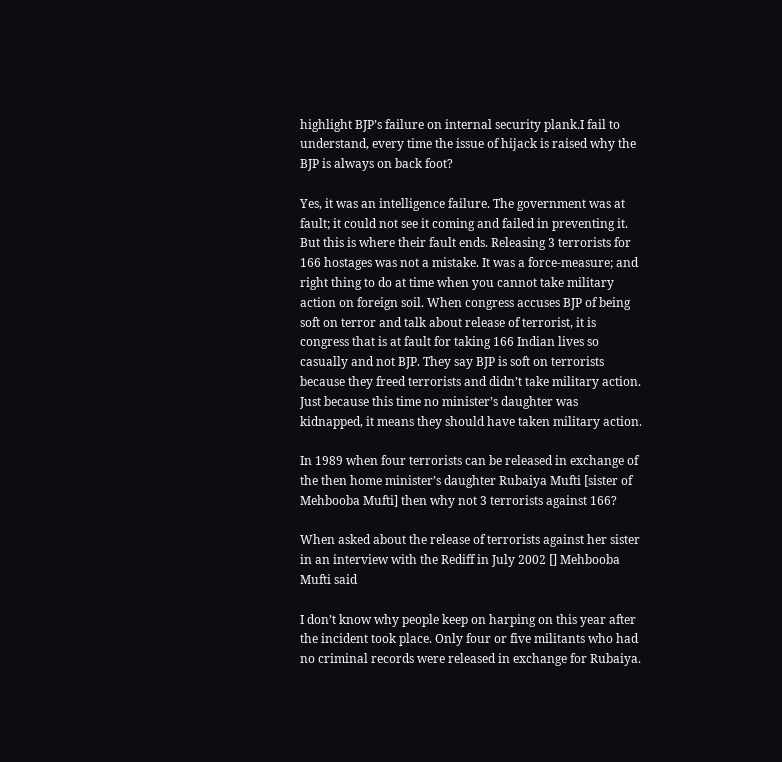highlight BJP’s failure on internal security plank.I fail to understand, every time the issue of hijack is raised why the BJP is always on back foot?

Yes, it was an intelligence failure. The government was at fault; it could not see it coming and failed in preventing it. But this is where their fault ends. Releasing 3 terrorists for 166 hostages was not a mistake. It was a force-measure; and right thing to do at time when you cannot take military action on foreign soil. When congress accuses BJP of being soft on terror and talk about release of terrorist, it is congress that is at fault for taking 166 Indian lives so casually and not BJP. They say BJP is soft on terrorists because they freed terrorists and didn’t take military action. Just because this time no minister’s daughter was kidnapped, it means they should have taken military action.

In 1989 when four terrorists can be released in exchange of the then home minister’s daughter Rubaiya Mufti [sister of Mehbooba Mufti] then why not 3 terrorists against 166?

When asked about the release of terrorists against her sister in an interview with the Rediff in July 2002 [] Mehbooba Mufti said

I don’t know why people keep on harping on this year after the incident took place. Only four or five militants who had no criminal records were released in exchange for Rubaiya.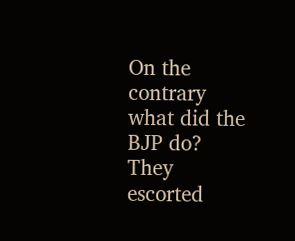On the contrary what did the BJP do? They escorted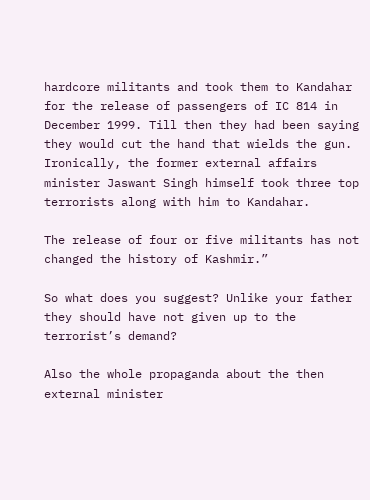hardcore militants and took them to Kandahar for the release of passengers of IC 814 in December 1999. Till then they had been saying they would cut the hand that wields the gun. Ironically, the former external affairs minister Jaswant Singh himself took three top terrorists along with him to Kandahar.

The release of four or five militants has not changed the history of Kashmir.”

So what does you suggest? Unlike your father they should have not given up to the terrorist’s demand?

Also the whole propaganda about the then external minister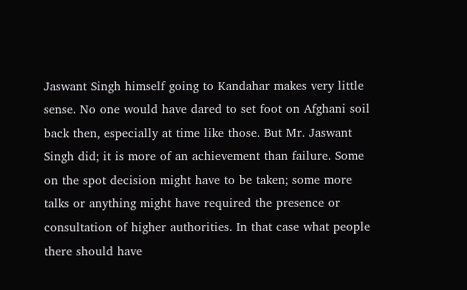Jaswant Singh himself going to Kandahar makes very little sense. No one would have dared to set foot on Afghani soil back then, especially at time like those. But Mr. Jaswant Singh did; it is more of an achievement than failure. Some on the spot decision might have to be taken; some more talks or anything might have required the presence or consultation of higher authorities. In that case what people there should have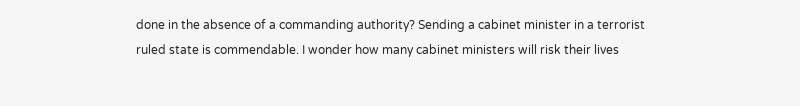done in the absence of a commanding authority? Sending a cabinet minister in a terrorist ruled state is commendable. I wonder how many cabinet ministers will risk their lives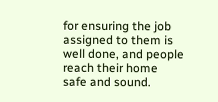for ensuring the job assigned to them is well done, and people reach their home safe and sound.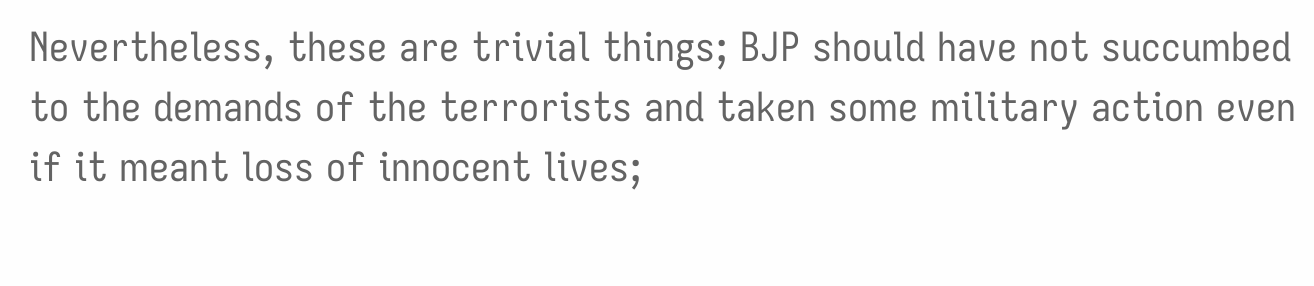Nevertheless, these are trivial things; BJP should have not succumbed to the demands of the terrorists and taken some military action even if it meant loss of innocent lives;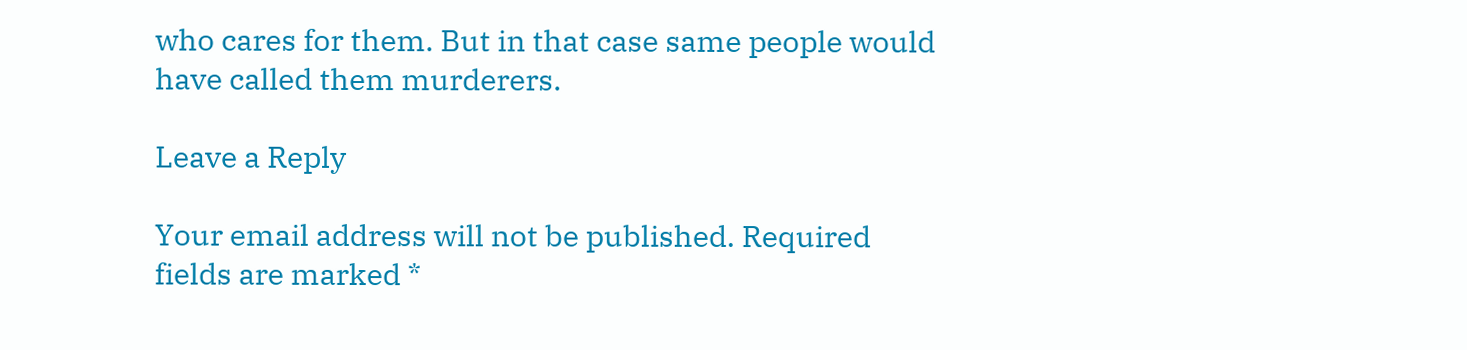who cares for them. But in that case same people would have called them murderers.

Leave a Reply

Your email address will not be published. Required fields are marked *